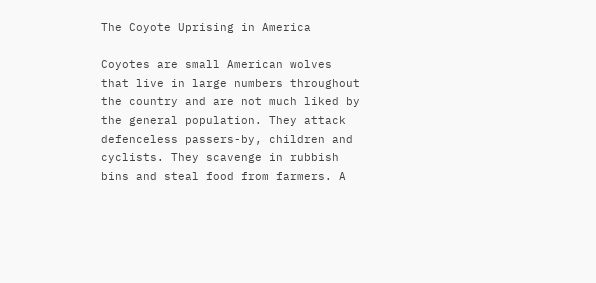The Coyote Uprising in America

Coyotes are small American wolves that live in large numbers throughout the country and are not much liked by the general population. They attack defenceless passers-by, children and cyclists. They scavenge in rubbish bins and steal food from farmers. A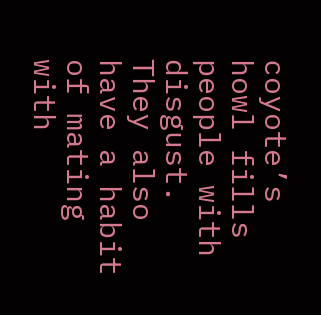coyote’s howl fills people with disgust. They also have a habit of mating with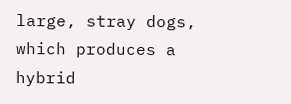large, stray dogs, which produces a hybrid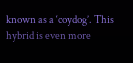known as a ‘coydog’. This hybrid is even more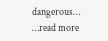dangerous… …read more